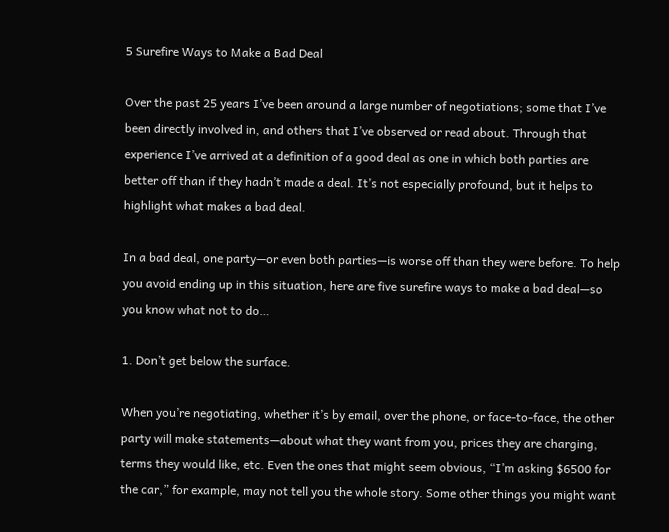5 Surefire Ways to Make a Bad Deal

Over the past 25 years I’ve been around a large number of negotiations; some that I’ve been directly involved in, and others that I’ve observed or read about. Through that experience I’ve arrived at a definition of a good deal as one in which both parties are better off than if they hadn’t made a deal. It’s not especially profound, but it helps to highlight what makes a bad deal.

In a bad deal, one party—or even both parties—is worse off than they were before. To help you avoid ending up in this situation, here are five surefire ways to make a bad deal—so you know what not to do…

1. Don’t get below the surface.

When you’re negotiating, whether it’s by email, over the phone, or face-to-face, the other party will make statements—about what they want from you, prices they are charging, terms they would like, etc. Even the ones that might seem obvious, “I’m asking $6500 for the car,” for example, may not tell you the whole story. Some other things you might want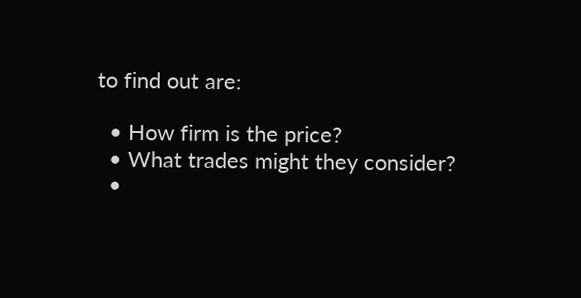to find out are:

  • How firm is the price?
  • What trades might they consider?
  •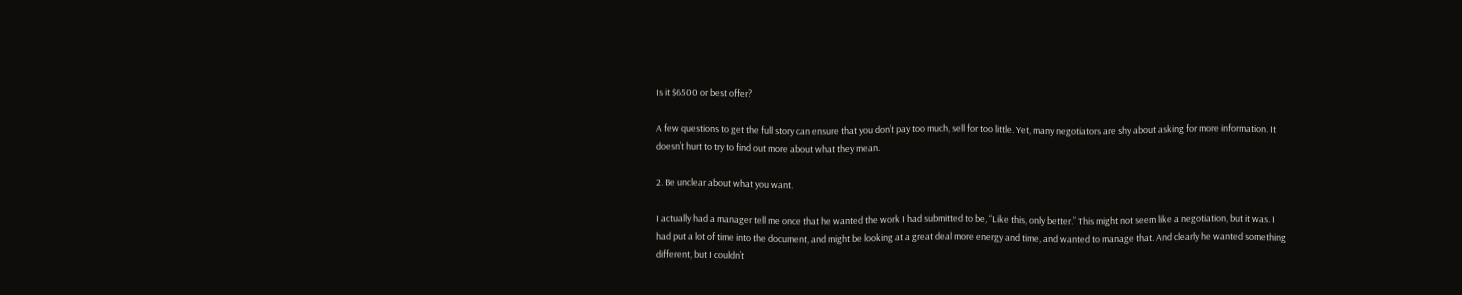Is it $6500 or best offer?

A few questions to get the full story can ensure that you don’t pay too much, sell for too little. Yet, many negotiators are shy about asking for more information. It doesn’t hurt to try to find out more about what they mean.

2. Be unclear about what you want.

I actually had a manager tell me once that he wanted the work I had submitted to be, “Like this, only better.” This might not seem like a negotiation, but it was. I had put a lot of time into the document, and might be looking at a great deal more energy and time, and wanted to manage that. And clearly he wanted something different, but I couldn’t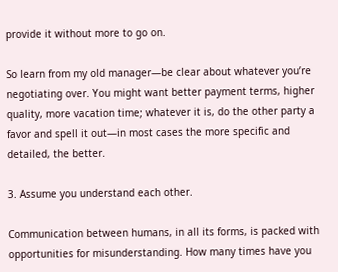provide it without more to go on.

So learn from my old manager—be clear about whatever you’re negotiating over. You might want better payment terms, higher quality, more vacation time; whatever it is, do the other party a favor and spell it out—in most cases the more specific and detailed, the better.

3. Assume you understand each other.

Communication between humans, in all its forms, is packed with opportunities for misunderstanding. How many times have you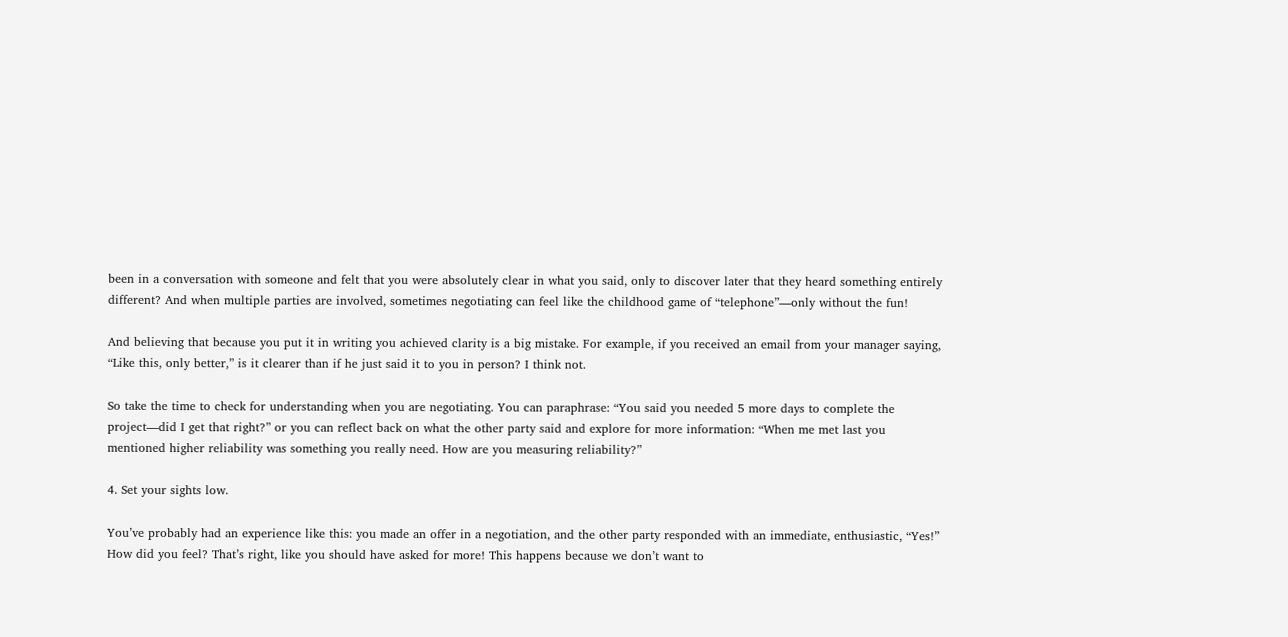been in a conversation with someone and felt that you were absolutely clear in what you said, only to discover later that they heard something entirely different? And when multiple parties are involved, sometimes negotiating can feel like the childhood game of “telephone”—only without the fun!

And believing that because you put it in writing you achieved clarity is a big mistake. For example, if you received an email from your manager saying, “Like this, only better,” is it clearer than if he just said it to you in person? I think not.

So take the time to check for understanding when you are negotiating. You can paraphrase: “You said you needed 5 more days to complete the project—did I get that right?” or you can reflect back on what the other party said and explore for more information: “When me met last you mentioned higher reliability was something you really need. How are you measuring reliability?”

4. Set your sights low.

You’ve probably had an experience like this: you made an offer in a negotiation, and the other party responded with an immediate, enthusiastic, “Yes!” How did you feel? That’s right, like you should have asked for more! This happens because we don’t want to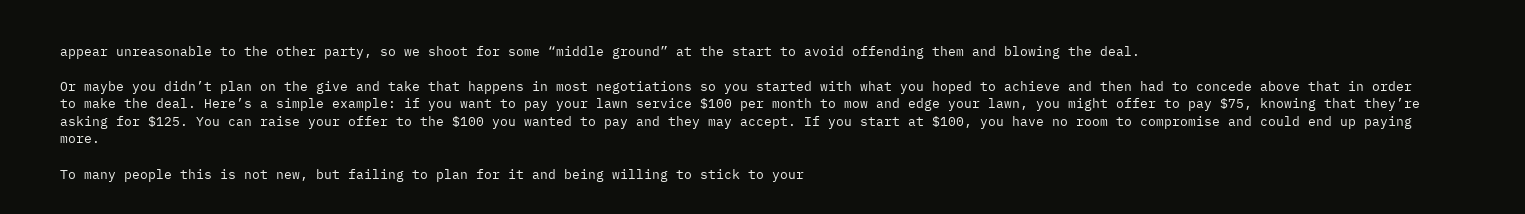appear unreasonable to the other party, so we shoot for some “middle ground” at the start to avoid offending them and blowing the deal.

Or maybe you didn’t plan on the give and take that happens in most negotiations so you started with what you hoped to achieve and then had to concede above that in order to make the deal. Here’s a simple example: if you want to pay your lawn service $100 per month to mow and edge your lawn, you might offer to pay $75, knowing that they’re asking for $125. You can raise your offer to the $100 you wanted to pay and they may accept. If you start at $100, you have no room to compromise and could end up paying more.

To many people this is not new, but failing to plan for it and being willing to stick to your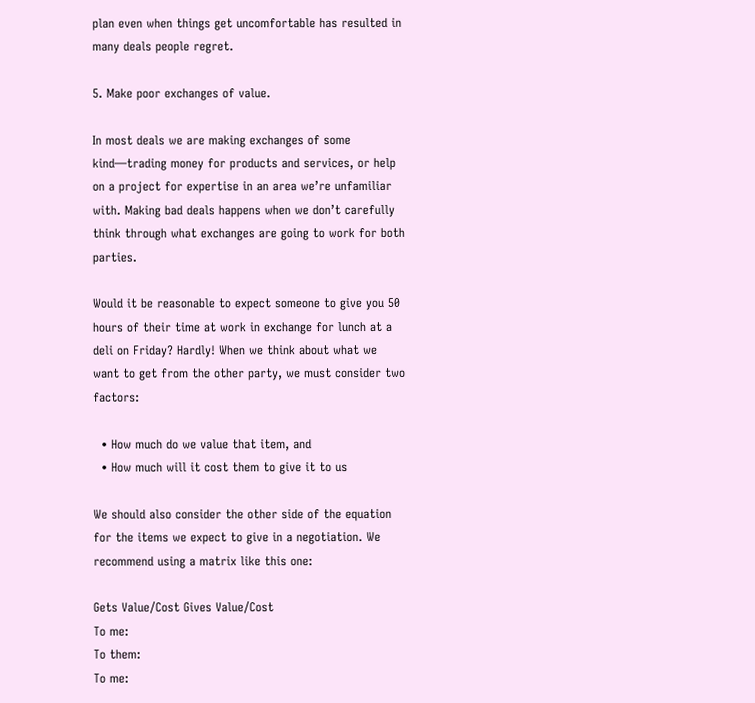plan even when things get uncomfortable has resulted in many deals people regret.

5. Make poor exchanges of value.

In most deals we are making exchanges of some kind—trading money for products and services, or help on a project for expertise in an area we’re unfamiliar with. Making bad deals happens when we don’t carefully think through what exchanges are going to work for both parties.

Would it be reasonable to expect someone to give you 50 hours of their time at work in exchange for lunch at a deli on Friday? Hardly! When we think about what we want to get from the other party, we must consider two factors:

  • How much do we value that item, and
  • How much will it cost them to give it to us

We should also consider the other side of the equation for the items we expect to give in a negotiation. We recommend using a matrix like this one:

Gets Value/Cost Gives Value/Cost
To me:
To them:
To me: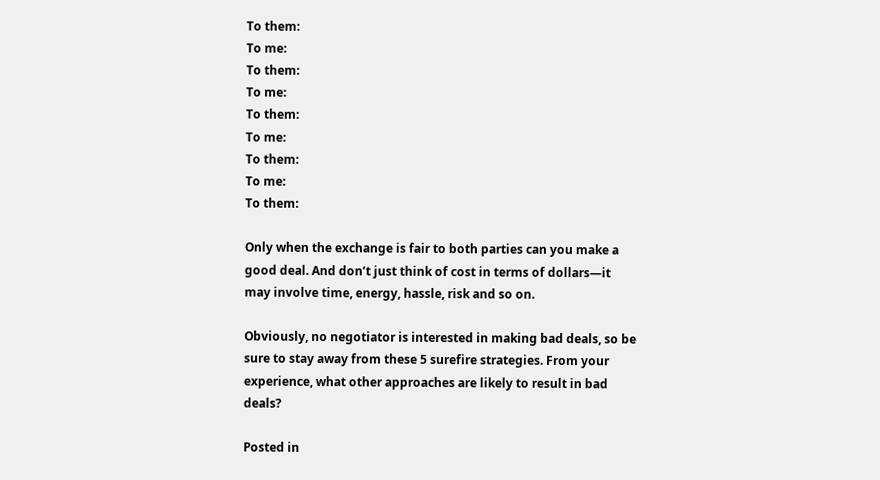To them:
To me:
To them:
To me:
To them:
To me:
To them:
To me:
To them:

Only when the exchange is fair to both parties can you make a good deal. And don’t just think of cost in terms of dollars—it may involve time, energy, hassle, risk and so on.

Obviously, no negotiator is interested in making bad deals, so be sure to stay away from these 5 surefire strategies. From your experience, what other approaches are likely to result in bad deals?

Posted in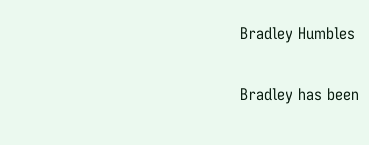Bradley Humbles

Bradley has been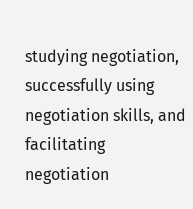studying negotiation, successfully using negotiation skills, and facilitating negotiation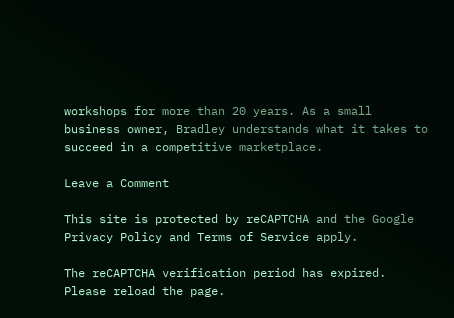workshops for more than 20 years. As a small business owner, Bradley understands what it takes to succeed in a competitive marketplace.

Leave a Comment

This site is protected by reCAPTCHA and the Google Privacy Policy and Terms of Service apply.

The reCAPTCHA verification period has expired. Please reload the page.